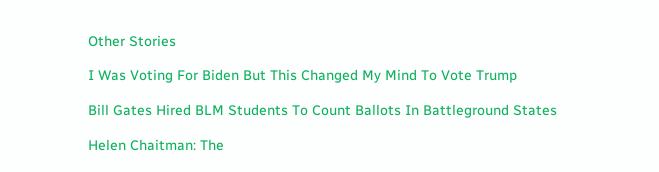Other Stories

I Was Voting For Biden But This Changed My Mind To Vote Trump

Bill Gates Hired BLM Students To Count Ballots In Battleground States

Helen Chaitman: The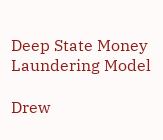Deep State Money Laundering Model

Drew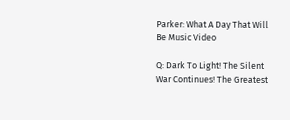Parker: What A Day That Will Be Music Video

Q: Dark To Light! The Silent War Continues! The Greatest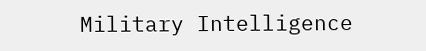Military Intelligence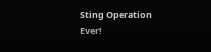Sting Operation Ever!